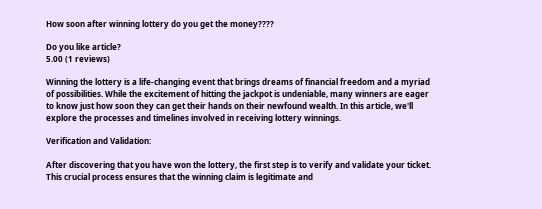How soon after winning lottery do you get the money????

Do you like article?
5.00 (1 reviews)

Winning the lottery is a life-changing event that brings dreams of financial freedom and a myriad of possibilities. While the excitement of hitting the jackpot is undeniable, many winners are eager to know just how soon they can get their hands on their newfound wealth. In this article, we'll explore the processes and timelines involved in receiving lottery winnings.

Verification and Validation:

After discovering that you have won the lottery, the first step is to verify and validate your ticket. This crucial process ensures that the winning claim is legitimate and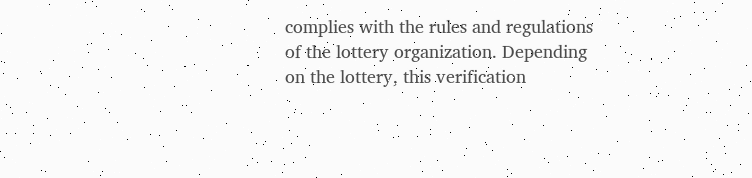complies with the rules and regulations of the lottery organization. Depending on the lottery, this verification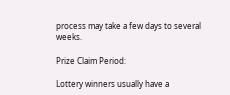process may take a few days to several weeks.

Prize Claim Period:

Lottery winners usually have a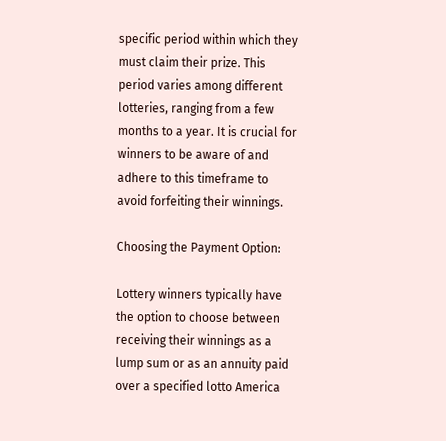specific period within which they must claim their prize. This period varies among different lotteries, ranging from a few months to a year. It is crucial for winners to be aware of and adhere to this timeframe to avoid forfeiting their winnings.

Choosing the Payment Option:

Lottery winners typically have the option to choose between receiving their winnings as a lump sum or as an annuity paid over a specified lotto America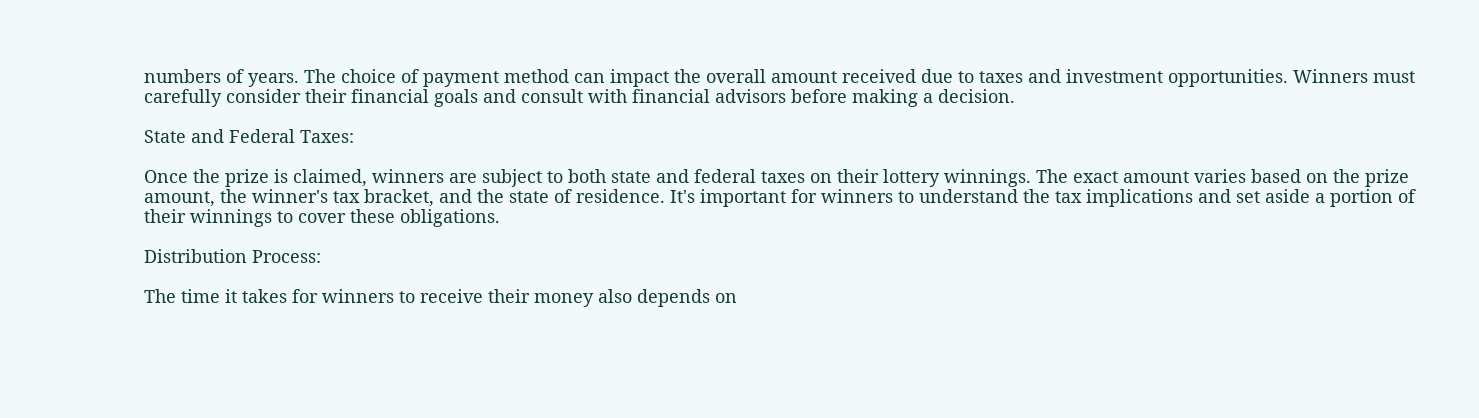numbers of years. The choice of payment method can impact the overall amount received due to taxes and investment opportunities. Winners must carefully consider their financial goals and consult with financial advisors before making a decision.

State and Federal Taxes:

Once the prize is claimed, winners are subject to both state and federal taxes on their lottery winnings. The exact amount varies based on the prize amount, the winner's tax bracket, and the state of residence. It's important for winners to understand the tax implications and set aside a portion of their winnings to cover these obligations.

Distribution Process:

The time it takes for winners to receive their money also depends on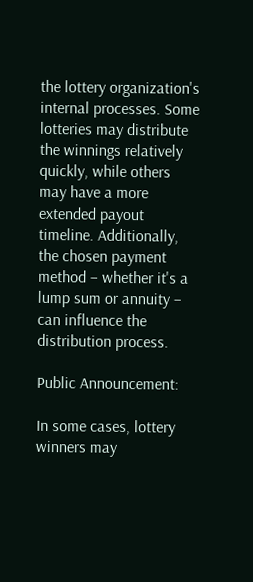the lottery organization's internal processes. Some lotteries may distribute the winnings relatively quickly, while others may have a more extended payout timeline. Additionally, the chosen payment method – whether it's a lump sum or annuity – can influence the distribution process.

Public Announcement:

In some cases, lottery winners may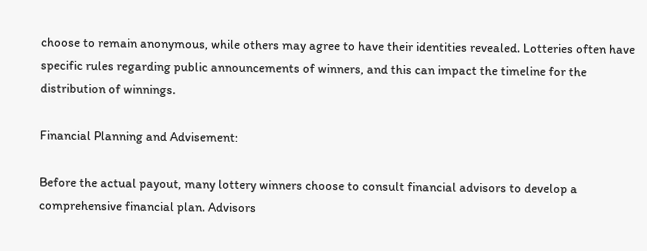choose to remain anonymous, while others may agree to have their identities revealed. Lotteries often have specific rules regarding public announcements of winners, and this can impact the timeline for the distribution of winnings.

Financial Planning and Advisement:

Before the actual payout, many lottery winners choose to consult financial advisors to develop a comprehensive financial plan. Advisors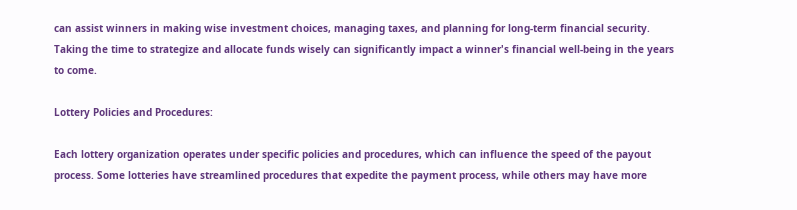can assist winners in making wise investment choices, managing taxes, and planning for long-term financial security. Taking the time to strategize and allocate funds wisely can significantly impact a winner's financial well-being in the years to come.

Lottery Policies and Procedures:

Each lottery organization operates under specific policies and procedures, which can influence the speed of the payout process. Some lotteries have streamlined procedures that expedite the payment process, while others may have more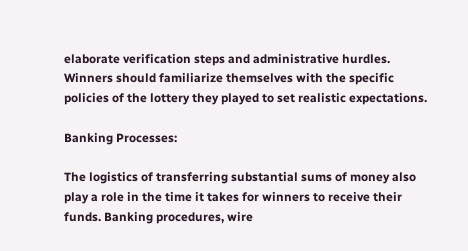elaborate verification steps and administrative hurdles. Winners should familiarize themselves with the specific policies of the lottery they played to set realistic expectations.

Banking Processes:

The logistics of transferring substantial sums of money also play a role in the time it takes for winners to receive their funds. Banking procedures, wire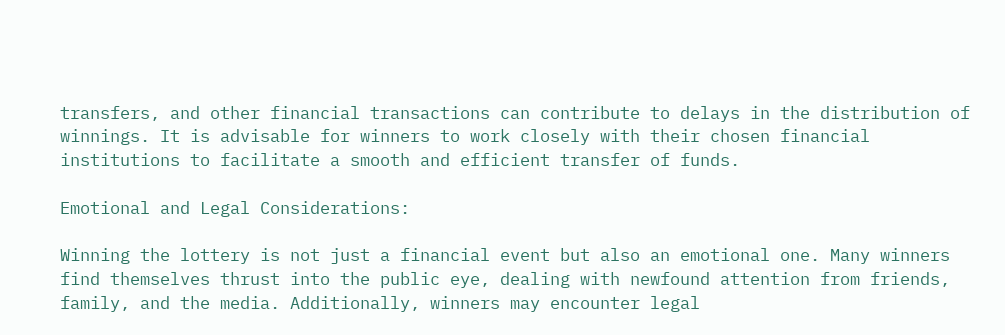transfers, and other financial transactions can contribute to delays in the distribution of winnings. It is advisable for winners to work closely with their chosen financial institutions to facilitate a smooth and efficient transfer of funds.

Emotional and Legal Considerations:

Winning the lottery is not just a financial event but also an emotional one. Many winners find themselves thrust into the public eye, dealing with newfound attention from friends, family, and the media. Additionally, winners may encounter legal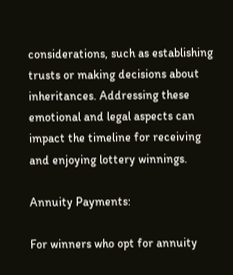considerations, such as establishing trusts or making decisions about inheritances. Addressing these emotional and legal aspects can impact the timeline for receiving and enjoying lottery winnings.

Annuity Payments:

For winners who opt for annuity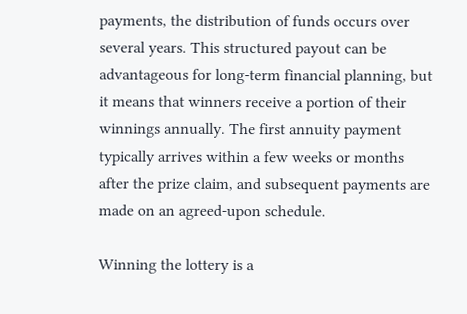payments, the distribution of funds occurs over several years. This structured payout can be advantageous for long-term financial planning, but it means that winners receive a portion of their winnings annually. The first annuity payment typically arrives within a few weeks or months after the prize claim, and subsequent payments are made on an agreed-upon schedule.

Winning the lottery is a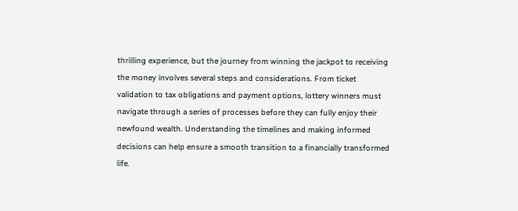thrilling experience, but the journey from winning the jackpot to receiving the money involves several steps and considerations. From ticket validation to tax obligations and payment options, lottery winners must navigate through a series of processes before they can fully enjoy their newfound wealth. Understanding the timelines and making informed decisions can help ensure a smooth transition to a financially transformed life.